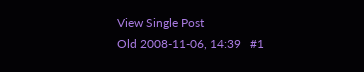View Single Post
Old 2008-11-06, 14:39   #1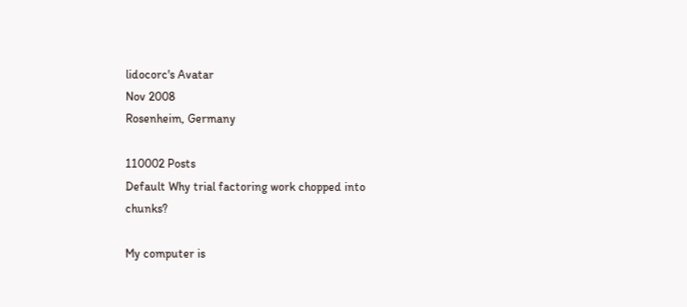lidocorc's Avatar
Nov 2008
Rosenheim, Germany

110002 Posts
Default Why trial factoring work chopped into chunks?

My computer is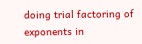doing trial factoring of exponents in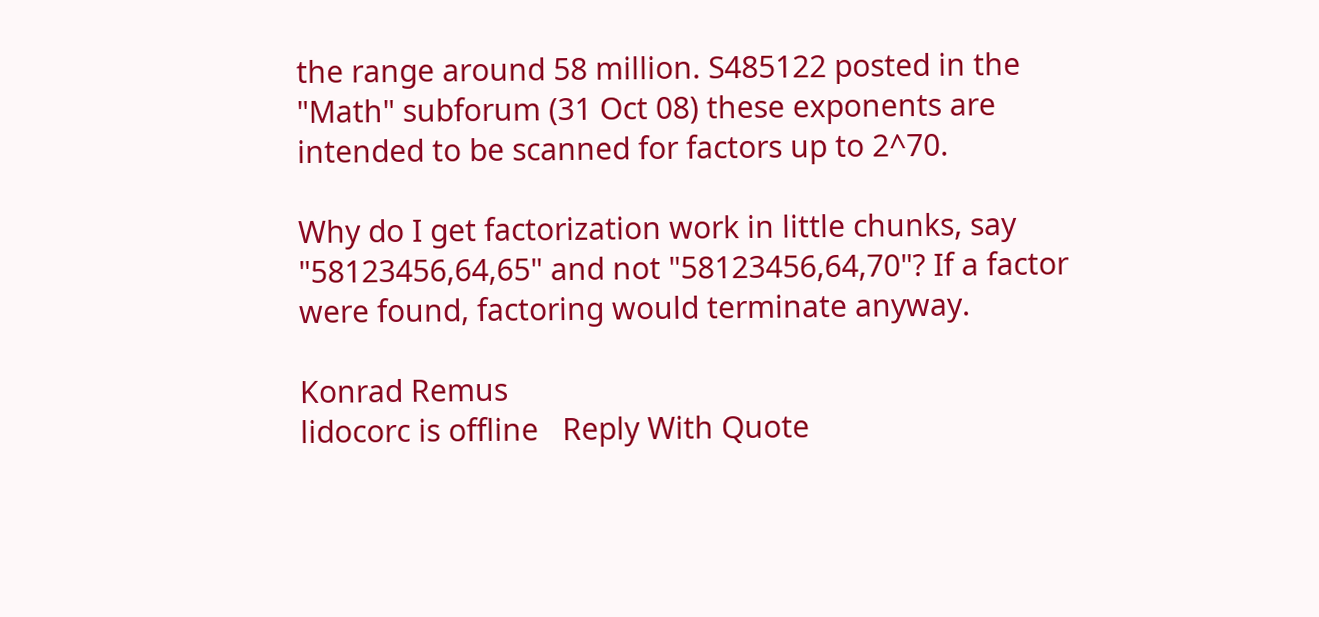the range around 58 million. S485122 posted in the "Math" subforum (31 Oct 08) these exponents are intended to be scanned for factors up to 2^70.

Why do I get factorization work in little chunks, say "58123456,64,65" and not "58123456,64,70"? If a factor were found, factoring would terminate anyway.

Konrad Remus
lidocorc is offline   Reply With Quote